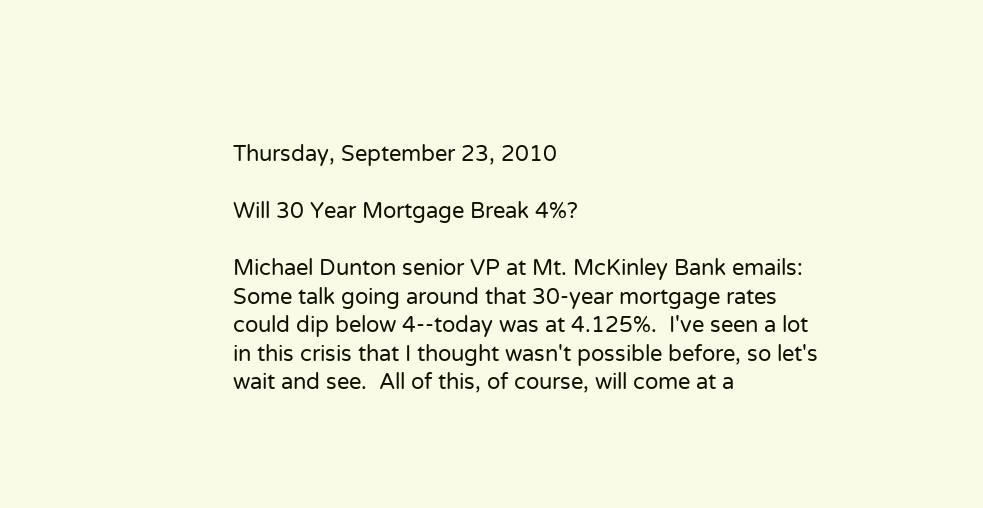Thursday, September 23, 2010

Will 30 Year Mortgage Break 4%?

Michael Dunton senior VP at Mt. McKinley Bank emails:
Some talk going around that 30-year mortgage rates could dip below 4--today was at 4.125%.  I've seen a lot in this crisis that I thought wasn't possible before, so let's wait and see.  All of this, of course, will come at a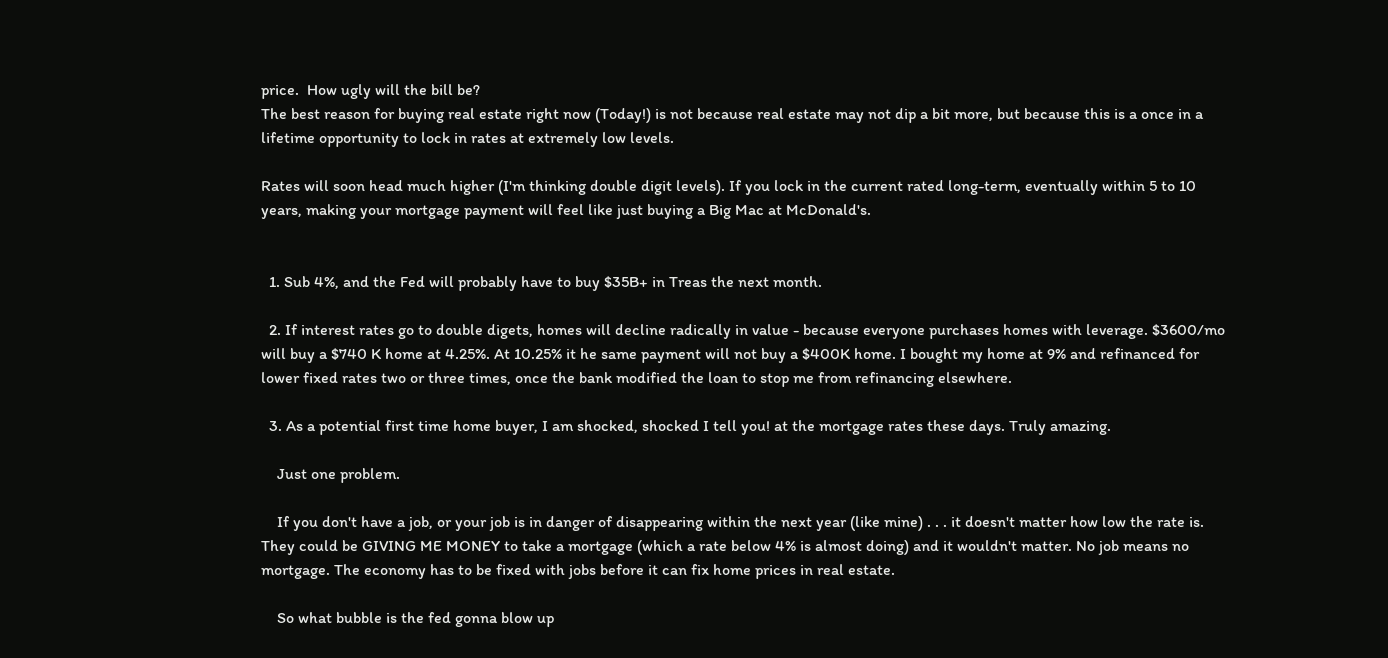price.  How ugly will the bill be?
The best reason for buying real estate right now (Today!) is not because real estate may not dip a bit more, but because this is a once in a lifetime opportunity to lock in rates at extremely low levels.

Rates will soon head much higher (I'm thinking double digit levels). If you lock in the current rated long-term, eventually within 5 to 10 years, making your mortgage payment will feel like just buying a Big Mac at McDonald's.


  1. Sub 4%, and the Fed will probably have to buy $35B+ in Treas the next month.

  2. If interest rates go to double digets, homes will decline radically in value - because everyone purchases homes with leverage. $3600/mo will buy a $740 K home at 4.25%. At 10.25% it he same payment will not buy a $400K home. I bought my home at 9% and refinanced for lower fixed rates two or three times, once the bank modified the loan to stop me from refinancing elsewhere.

  3. As a potential first time home buyer, I am shocked, shocked I tell you! at the mortgage rates these days. Truly amazing.

    Just one problem.

    If you don't have a job, or your job is in danger of disappearing within the next year (like mine) . . . it doesn't matter how low the rate is. They could be GIVING ME MONEY to take a mortgage (which a rate below 4% is almost doing) and it wouldn't matter. No job means no mortgage. The economy has to be fixed with jobs before it can fix home prices in real estate.

    So what bubble is the fed gonna blow up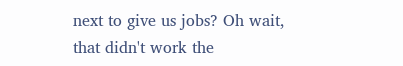next to give us jobs? Oh wait, that didn't work the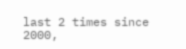last 2 times since 2000,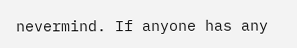nevermind. If anyone has any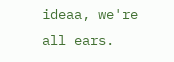ideaa, we're all ears.